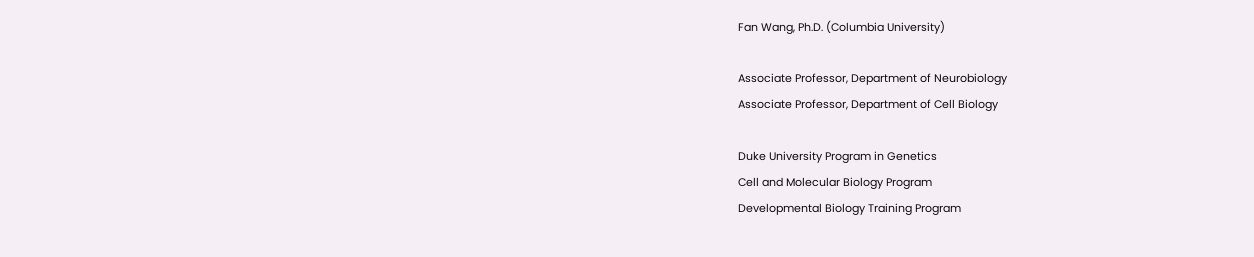Fan Wang, Ph.D. (Columbia University)

Associate Professor, Department of Neurobiology
Associate Professor, Department of Cell Biology

Duke University Program in Genetics
Cell and Molecular Biology Program
Developmental Biology Training Program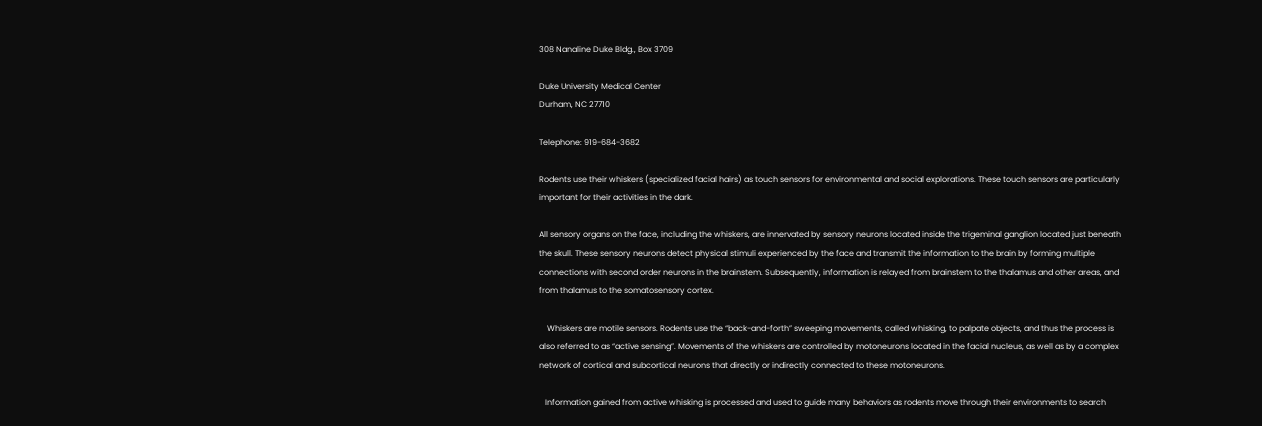308 Nanaline Duke Bldg., Box 3709

Duke University Medical Center
Durham, NC 27710

Telephone: 919-684-3682

Rodents use their whiskers (specialized facial hairs) as touch sensors for environmental and social explorations. These touch sensors are particularly important for their activities in the dark.

All sensory organs on the face, including the whiskers, are innervated by sensory neurons located inside the trigeminal ganglion located just beneath the skull. These sensory neurons detect physical stimuli experienced by the face and transmit the information to the brain by forming multiple connections with second order neurons in the brainstem. Subsequently, information is relayed from brainstem to the thalamus and other areas, and from thalamus to the somatosensory cortex.

    Whiskers are motile sensors. Rodents use the “back-and-forth” sweeping movements, called whisking, to palpate objects, and thus the process is also referred to as “active sensing”. Movements of the whiskers are controlled by motoneurons located in the facial nucleus, as well as by a complex network of cortical and subcortical neurons that directly or indirectly connected to these motoneurons.

   Information gained from active whisking is processed and used to guide many behaviors as rodents move through their environments to search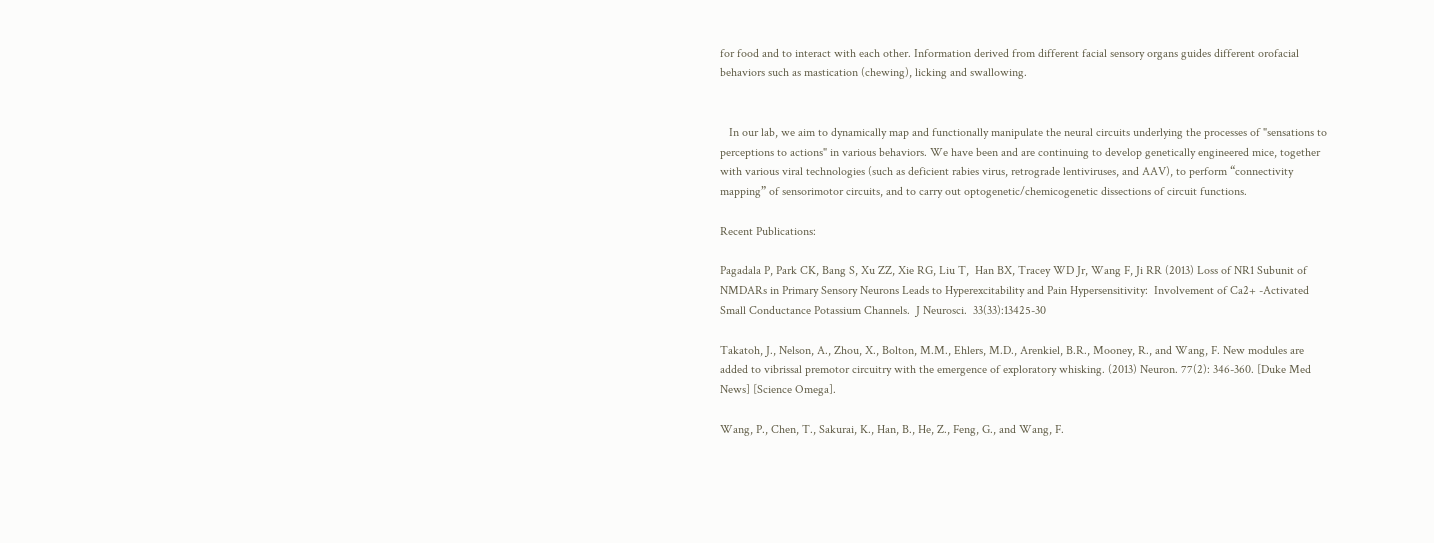for food and to interact with each other. Information derived from different facial sensory organs guides different orofacial behaviors such as mastication (chewing), licking and swallowing.


   In our lab, we aim to dynamically map and functionally manipulate the neural circuits underlying the processes of "sensations to perceptions to actions" in various behaviors. We have been and are continuing to develop genetically engineered mice, together with various viral technologies (such as deficient rabies virus, retrograde lentiviruses, and AAV), to perform “connectivity mapping” of sensorimotor circuits, and to carry out optogenetic/chemicogenetic dissections of circuit functions.

Recent Publications:

Pagadala P, Park CK, Bang S, Xu ZZ, Xie RG, Liu T,  Han BX, Tracey WD Jr, Wang F, Ji RR (2013) Loss of NR1 Subunit of NMDARs in Primary Sensory Neurons Leads to Hyperexcitability and Pain Hypersensitivity:  Involvement of Ca2+ -Activated Small Conductance Potassium Channels.  J Neurosci.  33(33):13425-30

Takatoh, J., Nelson, A., Zhou, X., Bolton, M.M., Ehlers, M.D., Arenkiel, B.R., Mooney, R., and Wang, F. New modules are added to vibrissal premotor circuitry with the emergence of exploratory whisking. (2013) Neuron. 77(2): 346-360. [Duke Med News] [Science Omega].

Wang, P., Chen, T., Sakurai, K., Han, B., He, Z., Feng, G., and Wang, F.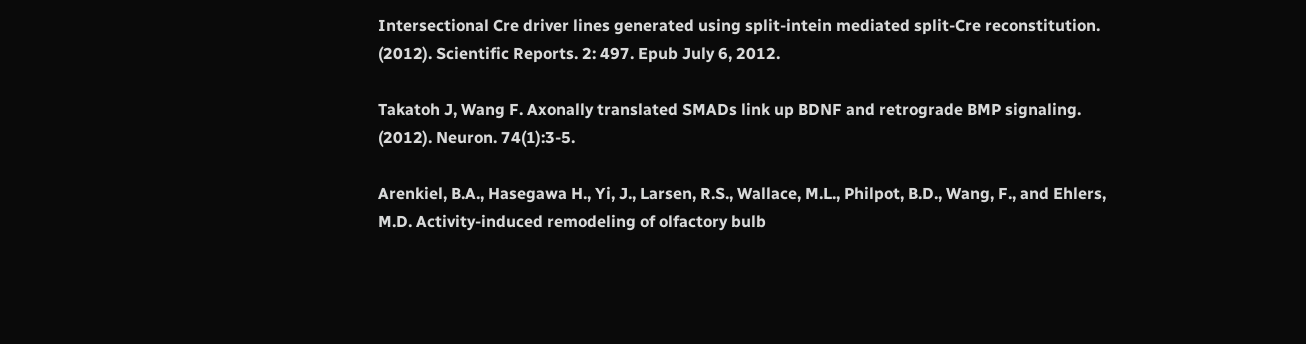Intersectional Cre driver lines generated using split-intein mediated split-Cre reconstitution. (2012). Scientific Reports. 2: 497. Epub July 6, 2012.

Takatoh J, Wang F. Axonally translated SMADs link up BDNF and retrograde BMP signaling. (2012). Neuron. 74(1):3-5.

Arenkiel, B.A., Hasegawa H., Yi, J., Larsen, R.S., Wallace, M.L., Philpot, B.D., Wang, F., and Ehlers, M.D. Activity-induced remodeling of olfactory bulb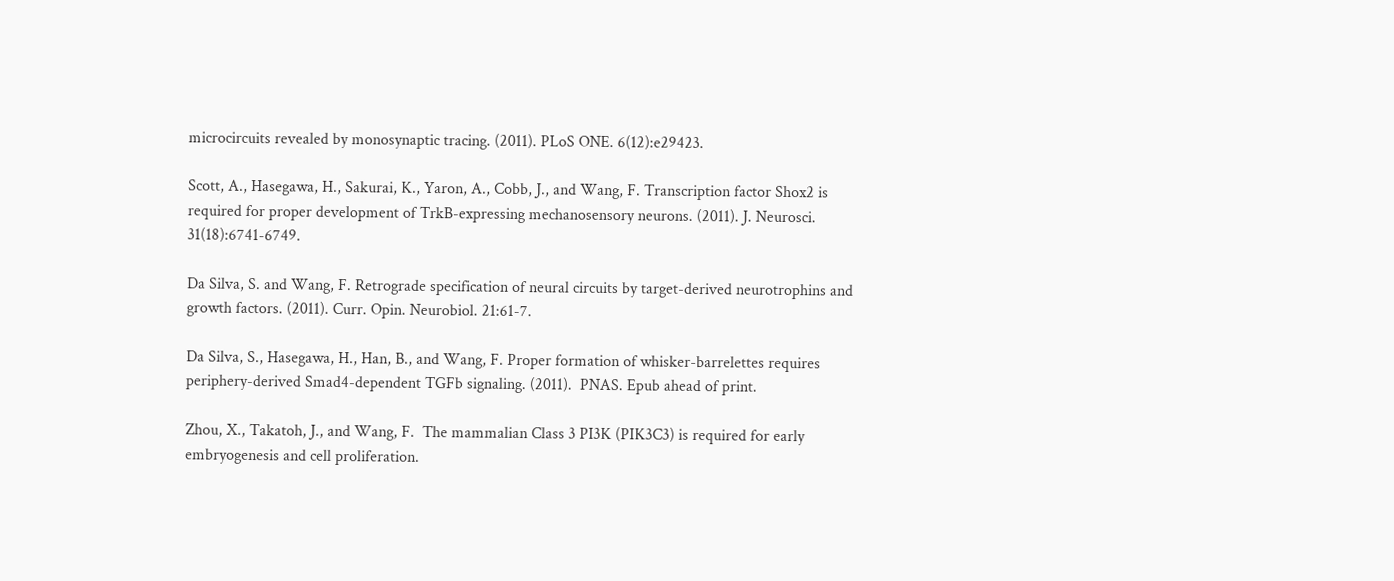microcircuits revealed by monosynaptic tracing. (2011). PLoS ONE. 6(12):e29423.

Scott, A., Hasegawa, H., Sakurai, K., Yaron, A., Cobb, J., and Wang, F. Transcription factor Shox2 is required for proper development of TrkB-expressing mechanosensory neurons. (2011). J. Neurosci. 31(18):6741-6749.

Da Silva, S. and Wang, F. Retrograde specification of neural circuits by target-derived neurotrophins and growth factors. (2011). Curr. Opin. Neurobiol. 21:61-7.

Da Silva, S., Hasegawa, H., Han, B., and Wang, F. Proper formation of whisker-barrelettes requires periphery-derived Smad4-dependent TGFb signaling. (2011).  PNAS. Epub ahead of print.

Zhou, X., Takatoh, J., and Wang, F.  The mammalian Class 3 PI3K (PIK3C3) is required for early embryogenesis and cell proliferation.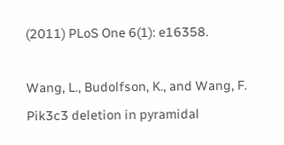(2011) PLoS One 6(1): e16358.

Wang, L., Budolfson, K., and Wang, F. Pik3c3 deletion in pyramidal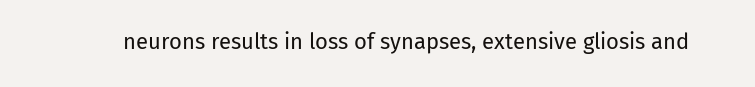neurons results in loss of synapses, extensive gliosis and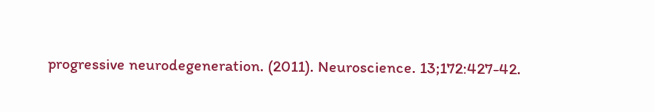progressive neurodegeneration. (2011). Neuroscience. 13;172:427-42.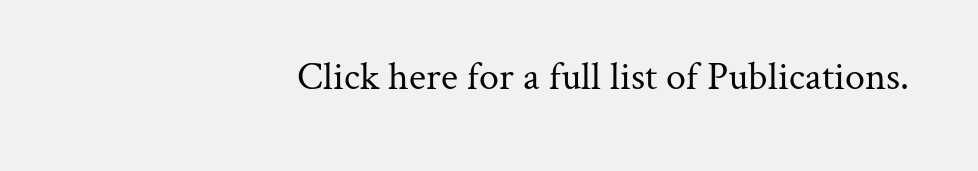Click here for a full list of Publications.